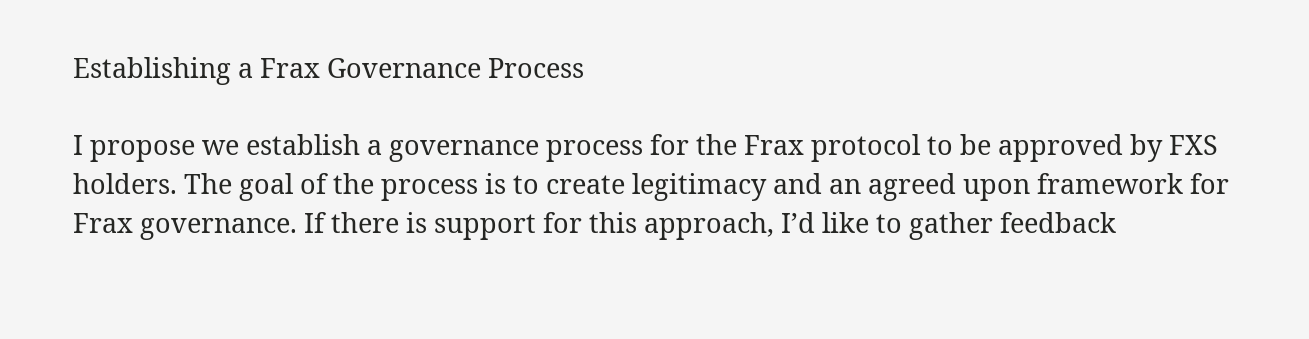Establishing a Frax Governance Process

I propose we establish a governance process for the Frax protocol to be approved by FXS holders. The goal of the process is to create legitimacy and an agreed upon framework for Frax governance. If there is support for this approach, I’d like to gather feedback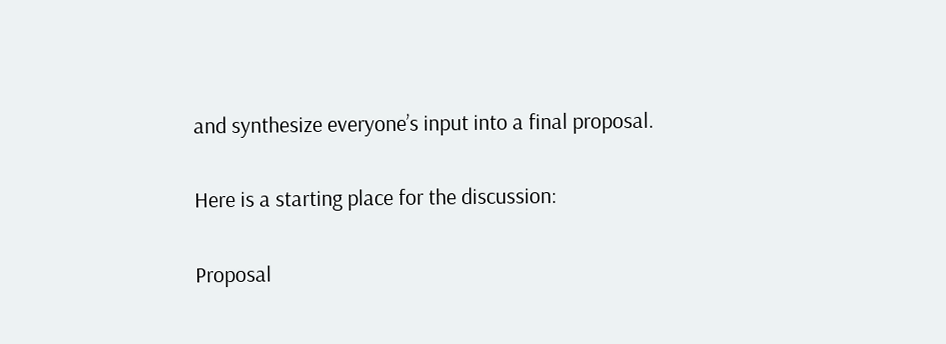and synthesize everyone’s input into a final proposal.

Here is a starting place for the discussion:

Proposal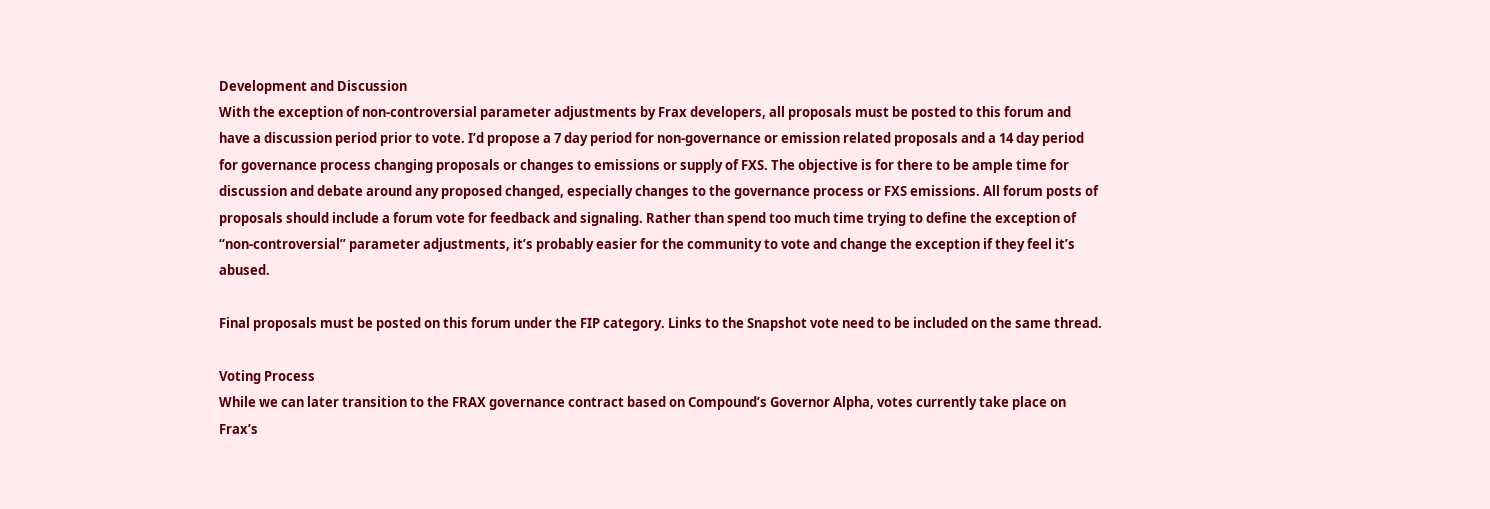Development and Discussion
With the exception of non-controversial parameter adjustments by Frax developers, all proposals must be posted to this forum and have a discussion period prior to vote. I’d propose a 7 day period for non-governance or emission related proposals and a 14 day period for governance process changing proposals or changes to emissions or supply of FXS. The objective is for there to be ample time for discussion and debate around any proposed changed, especially changes to the governance process or FXS emissions. All forum posts of proposals should include a forum vote for feedback and signaling. Rather than spend too much time trying to define the exception of “non-controversial” parameter adjustments, it’s probably easier for the community to vote and change the exception if they feel it’s abused.

Final proposals must be posted on this forum under the FIP category. Links to the Snapshot vote need to be included on the same thread.

Voting Process
While we can later transition to the FRAX governance contract based on Compound’s Governor Alpha, votes currently take place on Frax’s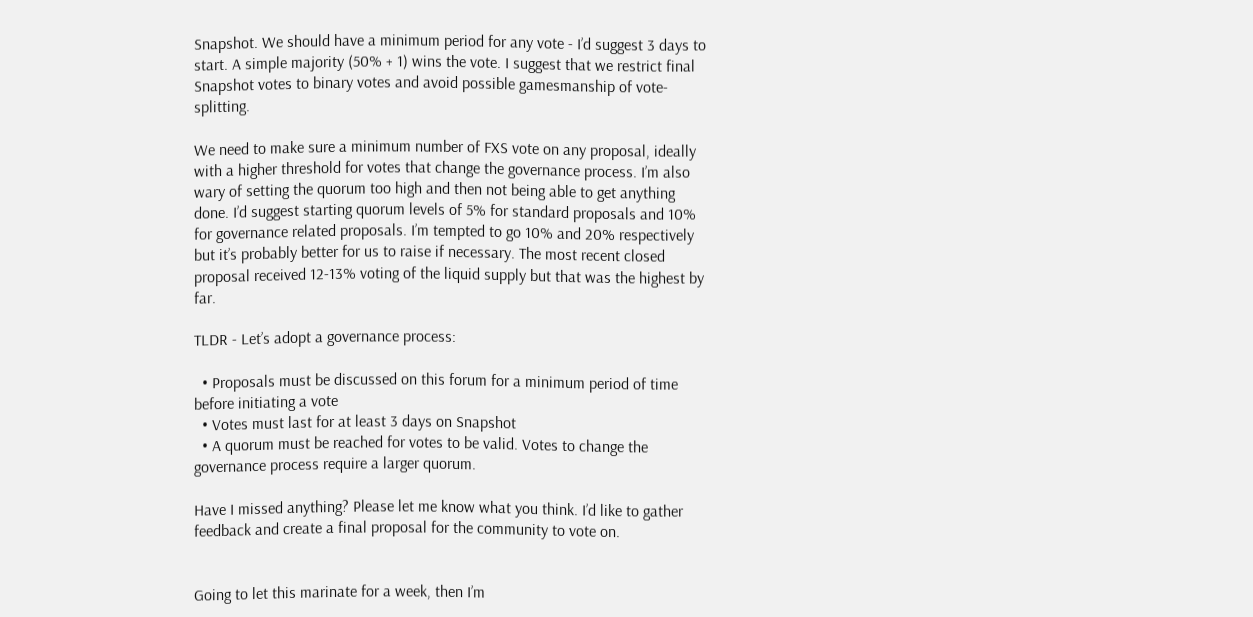Snapshot. We should have a minimum period for any vote - I’d suggest 3 days to start. A simple majority (50% + 1) wins the vote. I suggest that we restrict final Snapshot votes to binary votes and avoid possible gamesmanship of vote-splitting.

We need to make sure a minimum number of FXS vote on any proposal, ideally with a higher threshold for votes that change the governance process. I’m also wary of setting the quorum too high and then not being able to get anything done. I’d suggest starting quorum levels of 5% for standard proposals and 10% for governance related proposals. I’m tempted to go 10% and 20% respectively but it’s probably better for us to raise if necessary. The most recent closed proposal received 12-13% voting of the liquid supply but that was the highest by far.

TLDR - Let’s adopt a governance process:

  • Proposals must be discussed on this forum for a minimum period of time before initiating a vote
  • Votes must last for at least 3 days on Snapshot
  • A quorum must be reached for votes to be valid. Votes to change the governance process require a larger quorum.

Have I missed anything? Please let me know what you think. I’d like to gather feedback and create a final proposal for the community to vote on.


Going to let this marinate for a week, then I’m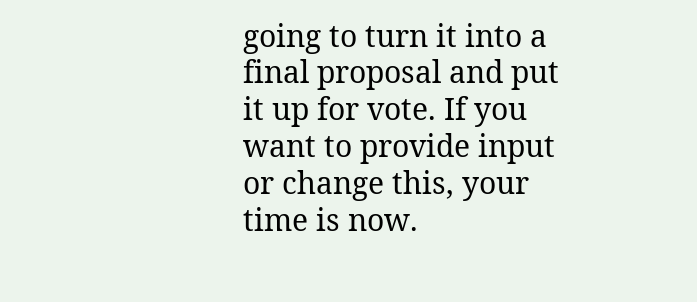going to turn it into a final proposal and put it up for vote. If you want to provide input or change this, your time is now.